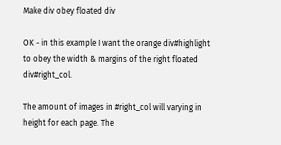Make div obey floated div

OK - in this example I want the orange div#highlight to obey the width & margins of the right floated div#right_col.

The amount of images in #right_col will varying in height for each page. The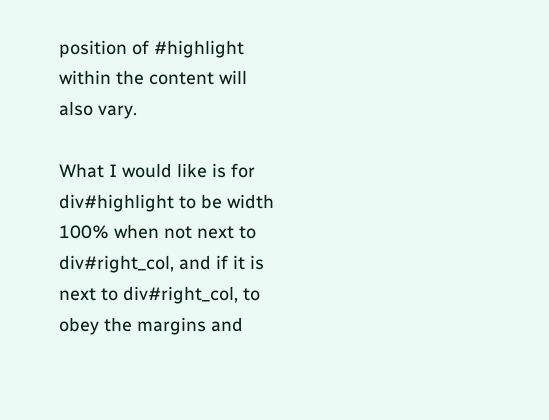position of #highlight within the content will also vary.

What I would like is for div#highlight to be width 100% when not next to div#right_col, and if it is next to div#right_col, to obey the margins and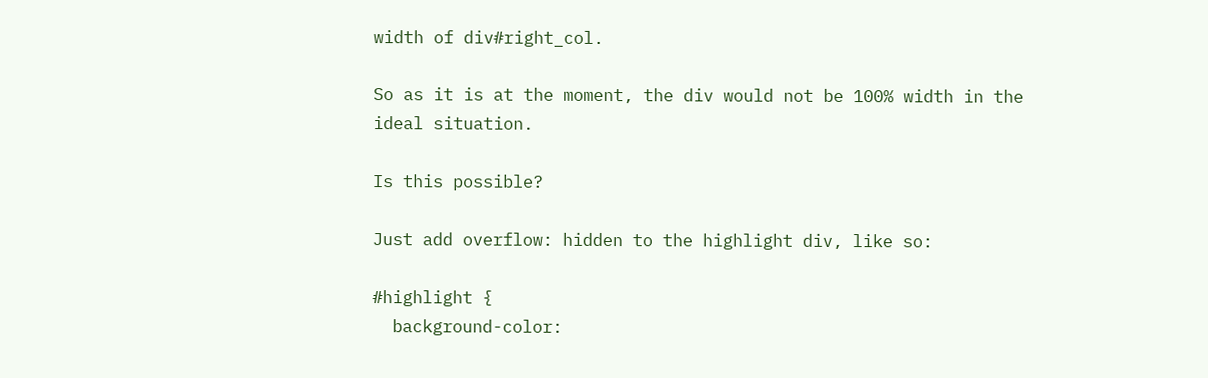width of div#right_col.

So as it is at the moment, the div would not be 100% width in the ideal situation.

Is this possible?

Just add overflow: hidden to the highlight div, like so:

#highlight {
  background-color: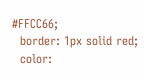#FFCC66;
  border: 1px solid red;
  color: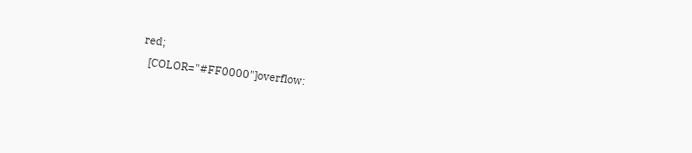red;
  [COLOR="#FF0000"]overflow: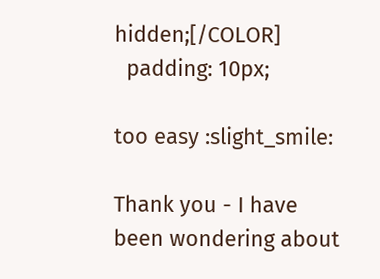hidden;[/COLOR]
  padding: 10px;

too easy :slight_smile:

Thank you - I have been wondering about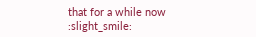that for a while now :slight_smile: